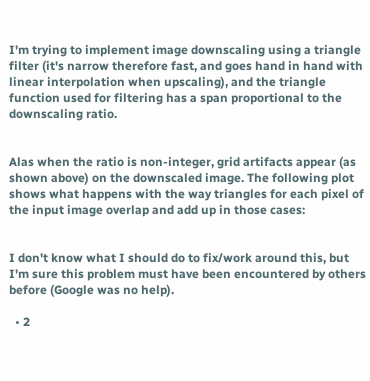I'm trying to implement image downscaling using a triangle filter (it's narrow therefore fast, and goes hand in hand with linear interpolation when upscaling), and the triangle function used for filtering has a span proportional to the downscaling ratio.


Alas when the ratio is non-integer, grid artifacts appear (as shown above) on the downscaled image. The following plot shows what happens with the way triangles for each pixel of the input image overlap and add up in those cases:


I don't know what I should do to fix/work around this, but I'm sure this problem must have been encountered by others before (Google was no help).

  • 2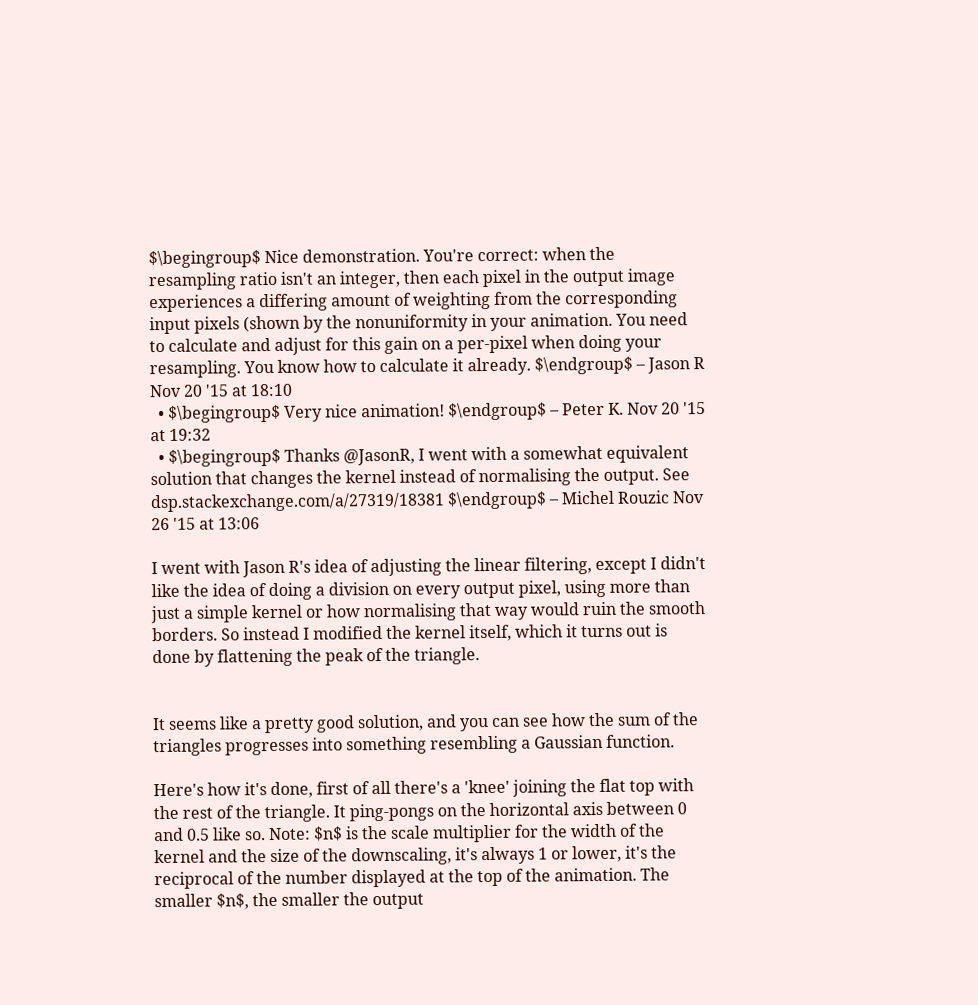$\begingroup$ Nice demonstration. You're correct: when the resampling ratio isn't an integer, then each pixel in the output image experiences a differing amount of weighting from the corresponding input pixels (shown by the nonuniformity in your animation. You need to calculate and adjust for this gain on a per-pixel when doing your resampling. You know how to calculate it already. $\endgroup$ – Jason R Nov 20 '15 at 18:10
  • $\begingroup$ Very nice animation! $\endgroup$ – Peter K. Nov 20 '15 at 19:32
  • $\begingroup$ Thanks @JasonR, I went with a somewhat equivalent solution that changes the kernel instead of normalising the output. See dsp.stackexchange.com/a/27319/18381 $\endgroup$ – Michel Rouzic Nov 26 '15 at 13:06

I went with Jason R's idea of adjusting the linear filtering, except I didn't like the idea of doing a division on every output pixel, using more than just a simple kernel or how normalising that way would ruin the smooth borders. So instead I modified the kernel itself, which it turns out is done by flattening the peak of the triangle.


It seems like a pretty good solution, and you can see how the sum of the triangles progresses into something resembling a Gaussian function.

Here's how it's done, first of all there's a 'knee' joining the flat top with the rest of the triangle. It ping-pongs on the horizontal axis between 0 and 0.5 like so. Note: $n$ is the scale multiplier for the width of the kernel and the size of the downscaling, it's always 1 or lower, it's the reciprocal of the number displayed at the top of the animation. The smaller $n$, the smaller the output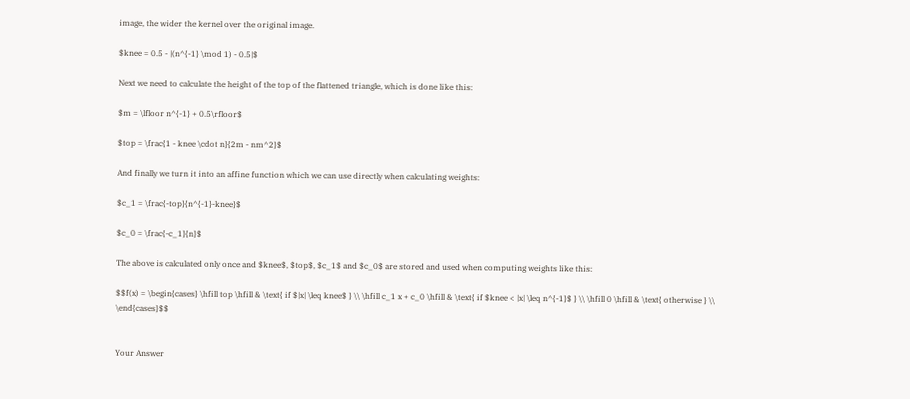image, the wider the kernel over the original image.

$knee = 0.5 - |(n^{-1} \mod 1) - 0.5|$

Next we need to calculate the height of the top of the flattened triangle, which is done like this:

$m = \lfloor n^{-1} + 0.5\rfloor$

$top = \frac{1 - knee \cdot n}{2m - nm^2}$

And finally we turn it into an affine function which we can use directly when calculating weights:

$c_1 = \frac{-top}{n^{-1}-knee}$

$c_0 = \frac{-c_1}{n}$

The above is calculated only once and $knee$, $top$, $c_1$ and $c_0$ are stored and used when computing weights like this:

$$f(x) = \begin{cases} \hfill top \hfill & \text{ if $|x| \leq knee$ } \\ \hfill c_1 x + c_0 \hfill & \text{ if $knee < |x| \leq n^{-1}$ } \\ \hfill 0 \hfill & \text{ otherwise } \\ \end{cases}$$


Your Answer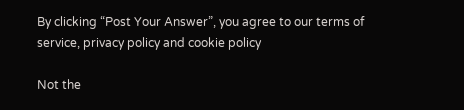By clicking “Post Your Answer”, you agree to our terms of service, privacy policy and cookie policy

Not the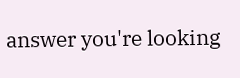answer you're looking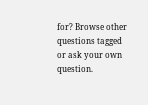for? Browse other questions tagged or ask your own question.